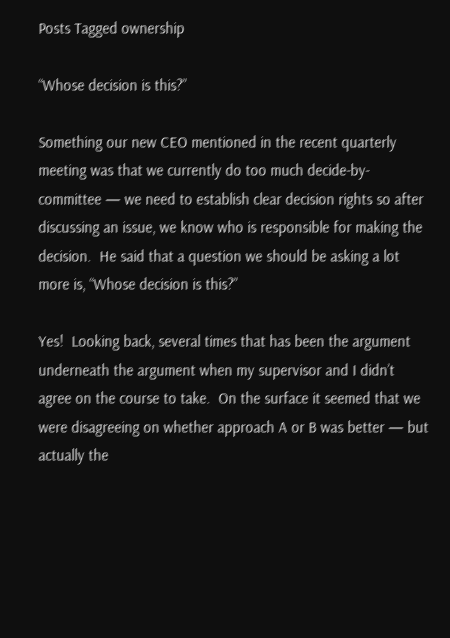Posts Tagged ownership

“Whose decision is this?”

Something our new CEO mentioned in the recent quarterly meeting was that we currently do too much decide-by-committee — we need to establish clear decision rights so after discussing an issue, we know who is responsible for making the decision.  He said that a question we should be asking a lot more is, “Whose decision is this?”

Yes!  Looking back, several times that has been the argument underneath the argument when my supervisor and I didn’t agree on the course to take.  On the surface it seemed that we were disagreeing on whether approach A or B was better — but actually the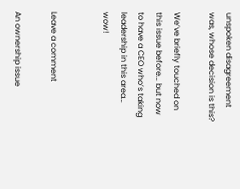unspoken disagreement was, whose decision is this?

We’ve briefly touched on this issue before… but now to have a CEO who’s taking leadership in this area… wow!


Leave a comment

An ownership issue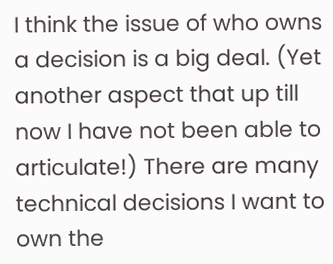I think the issue of who owns a decision is a big deal. (Yet another aspect that up till now I have not been able to articulate!) There are many technical decisions I want to own the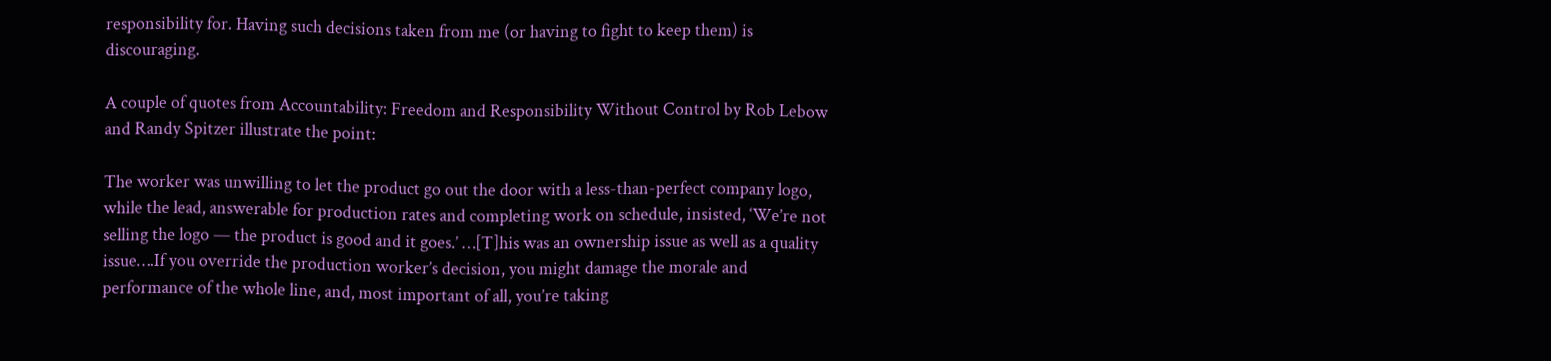responsibility for. Having such decisions taken from me (or having to fight to keep them) is discouraging.

A couple of quotes from Accountability: Freedom and Responsibility Without Control by Rob Lebow and Randy Spitzer illustrate the point:

The worker was unwilling to let the product go out the door with a less-than-perfect company logo, while the lead, answerable for production rates and completing work on schedule, insisted, ‘We’re not selling the logo — the product is good and it goes.’ …[T]his was an ownership issue as well as a quality issue….If you override the production worker’s decision, you might damage the morale and performance of the whole line, and, most important of all, you’re taking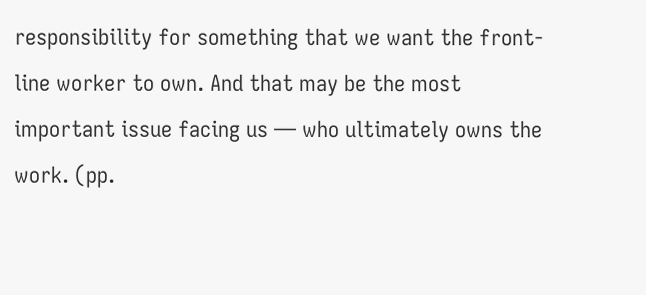responsibility for something that we want the front-line worker to own. And that may be the most important issue facing us — who ultimately owns the work. (pp.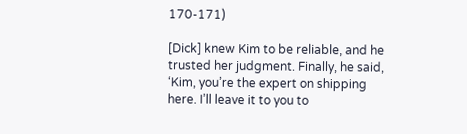170-171)

[Dick] knew Kim to be reliable, and he trusted her judgment. Finally, he said, ‘Kim, you’re the expert on shipping here. I’ll leave it to you to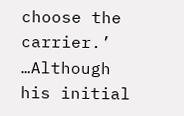choose the carrier.’ …Although his initial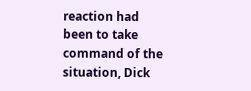reaction had been to take command of the situation, Dick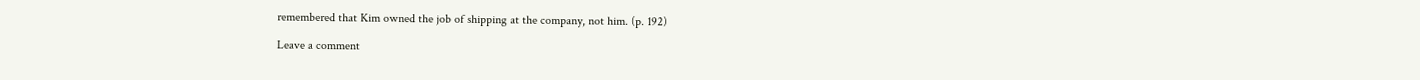remembered that Kim owned the job of shipping at the company, not him. (p. 192)

Leave a comment